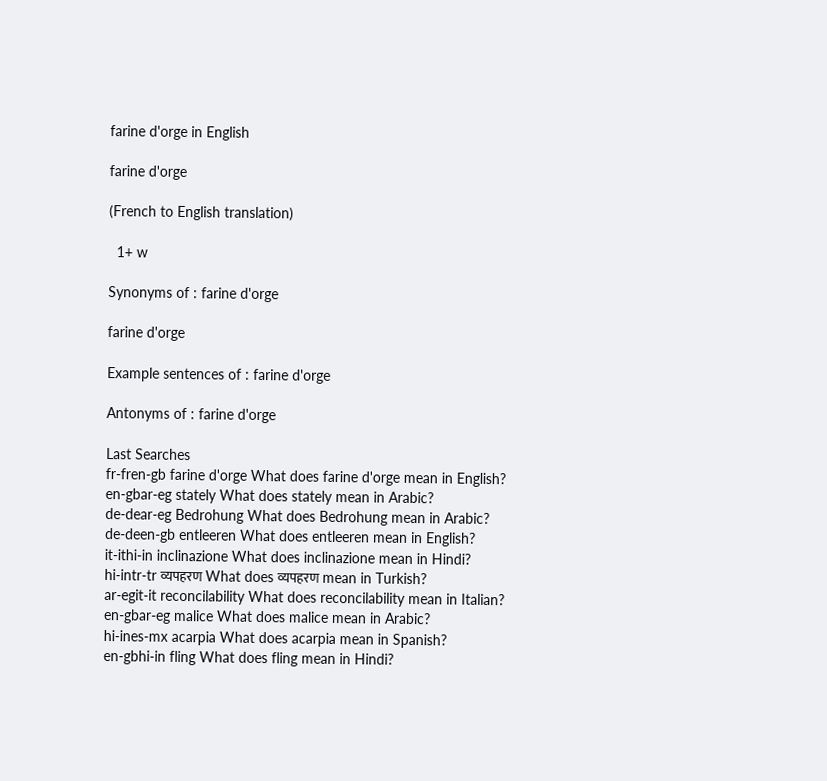farine d'orge in English

farine d'orge

(French to English translation)

  1+ w

Synonyms of : farine d'orge

farine d'orge

Example sentences of : farine d'orge

Antonyms of : farine d'orge

Last Searches
fr-fren-gb farine d'orge What does farine d'orge mean in English?
en-gbar-eg stately What does stately mean in Arabic?
de-dear-eg Bedrohung What does Bedrohung mean in Arabic?
de-deen-gb entleeren What does entleeren mean in English?
it-ithi-in inclinazione What does inclinazione mean in Hindi?
hi-intr-tr व्यपहरण What does व्यपहरण mean in Turkish?
ar-egit-it reconcilability What does reconcilability mean in Italian?
en-gbar-eg malice What does malice mean in Arabic?
hi-ines-mx acarpia What does acarpia mean in Spanish?
en-gbhi-in fling What does fling mean in Hindi?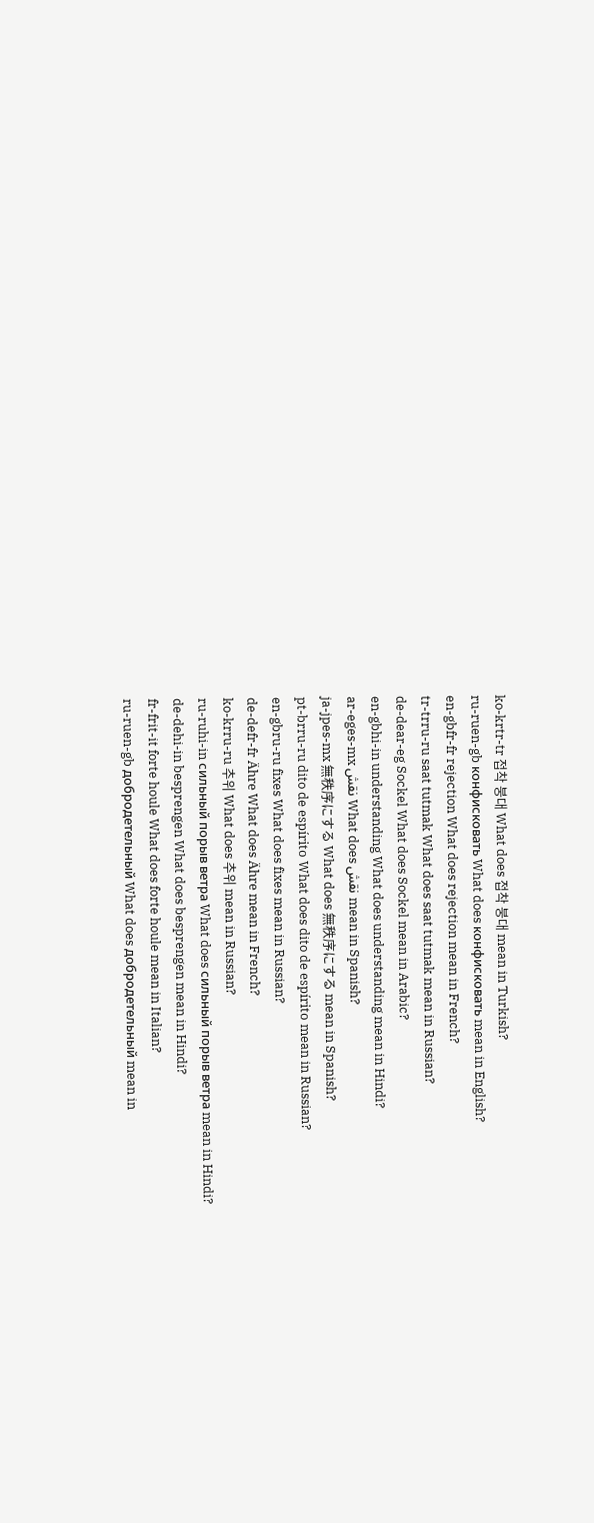ko-krtr-tr 접착 붕대 What does 접착 붕대 mean in Turkish?
ru-ruen-gb конфисковать What does конфисковать mean in English?
en-gbfr-fr rejection What does rejection mean in French?
tr-trru-ru saat tutmak What does saat tutmak mean in Russian?
de-dear-eg Sockel What does Sockel mean in Arabic?
en-gbhi-in understanding What does understanding mean in Hindi?
ar-eges-mx نقش What does نقش mean in Spanish?
ja-jpes-mx 無秩序にする What does 無秩序にする mean in Spanish?
pt-brru-ru dito de espírito What does dito de espírito mean in Russian?
en-gbru-ru fixes What does fixes mean in Russian?
de-defr-fr Ähre What does Ähre mean in French?
ko-krru-ru 추위 What does 추위 mean in Russian?
ru-ruhi-in сильный порыв ветра What does сильный порыв ветра mean in Hindi?
de-dehi-in besprengen What does besprengen mean in Hindi?
fr-frit-it forte houle What does forte houle mean in Italian?
ru-ruen-gb добродетельный What does добродетельный mean in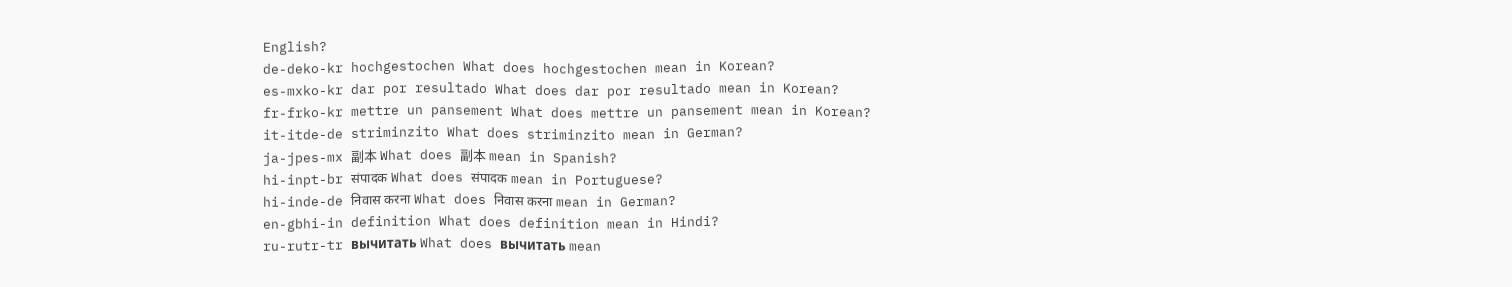English?
de-deko-kr hochgestochen What does hochgestochen mean in Korean?
es-mxko-kr dar por resultado What does dar por resultado mean in Korean?
fr-frko-kr mettre un pansement What does mettre un pansement mean in Korean?
it-itde-de striminzito What does striminzito mean in German?
ja-jpes-mx 副本 What does 副本 mean in Spanish?
hi-inpt-br संपादक What does संपादक mean in Portuguese?
hi-inde-de निवास करना What does निवास करना mean in German?
en-gbhi-in definition What does definition mean in Hindi?
ru-rutr-tr вычитать What does вычитать mean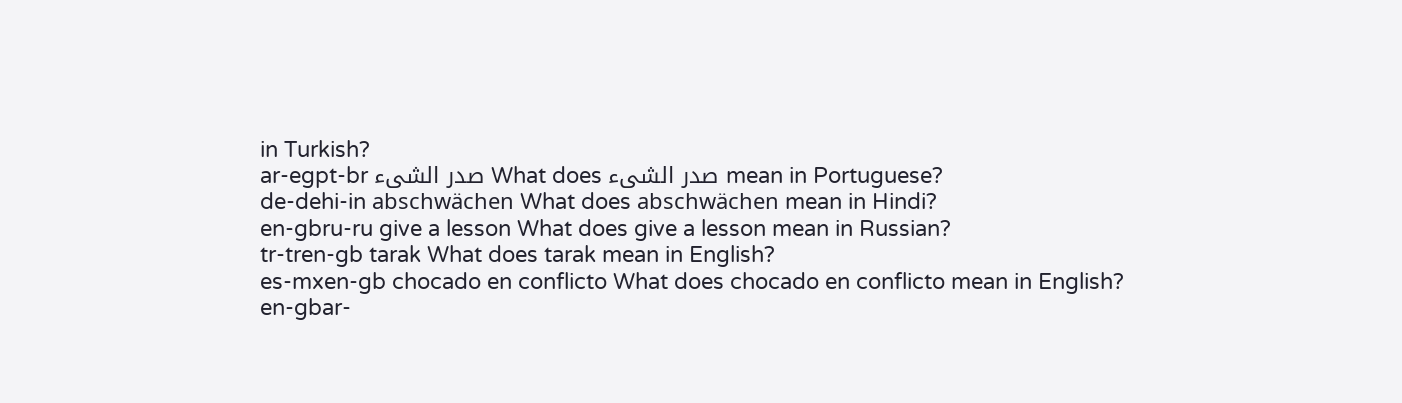in Turkish?
ar-egpt-br صدر الشىء What does صدر الشىء mean in Portuguese?
de-dehi-in abschwächen What does abschwächen mean in Hindi?
en-gbru-ru give a lesson What does give a lesson mean in Russian?
tr-tren-gb tarak What does tarak mean in English?
es-mxen-gb chocado en conflicto What does chocado en conflicto mean in English?
en-gbar-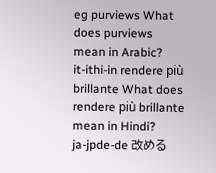eg purviews What does purviews mean in Arabic?
it-ithi-in rendere più brillante What does rendere più brillante mean in Hindi?
ja-jpde-de 改める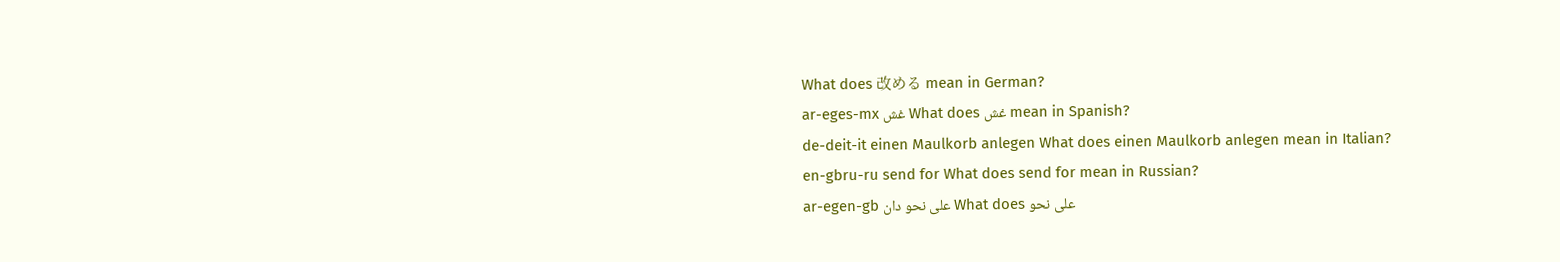What does 改める mean in German?
ar-eges-mx غش What does غش mean in Spanish?
de-deit-it einen Maulkorb anlegen What does einen Maulkorb anlegen mean in Italian?
en-gbru-ru send for What does send for mean in Russian?
ar-egen-gb على نحو دان What does على نحو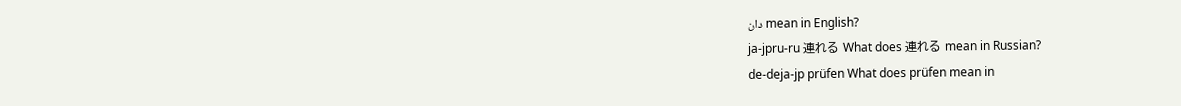دان mean in English?
ja-jpru-ru 連れる What does 連れる mean in Russian?
de-deja-jp prüfen What does prüfen mean in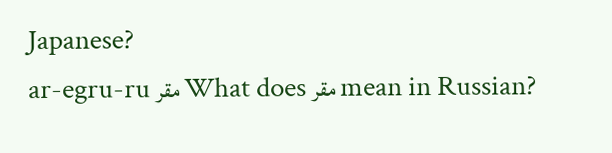Japanese?
ar-egru-ru مقر What does مقر mean in Russian?